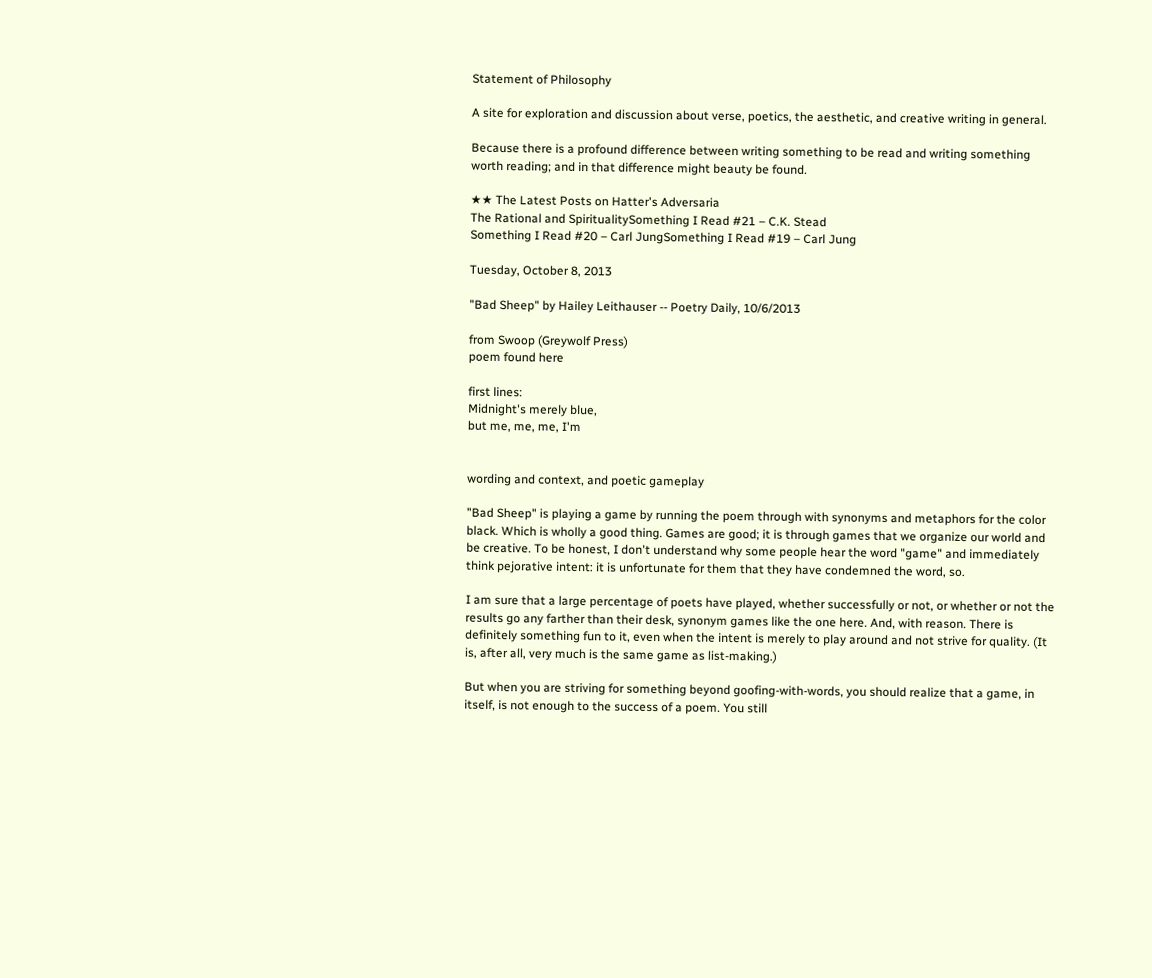Statement of Philosophy

A site for exploration and discussion about verse, poetics, the aesthetic, and creative writing in general.

Because there is a profound difference between writing something to be read and writing something worth reading; and in that difference might beauty be found.

★★ The Latest Posts on Hatter's Adversaria
The Rational and SpiritualitySomething I Read #21 – C.K. Stead
Something I Read #20 – Carl JungSomething I Read #19 – Carl Jung

Tuesday, October 8, 2013

"Bad Sheep" by Hailey Leithauser -- Poetry Daily, 10/6/2013

from Swoop (Greywolf Press)
poem found here

first lines:
Midnight's merely blue,
but me, me, me, I'm


wording and context, and poetic gameplay

"Bad Sheep" is playing a game by running the poem through with synonyms and metaphors for the color black. Which is wholly a good thing. Games are good; it is through games that we organize our world and be creative. To be honest, I don't understand why some people hear the word "game" and immediately think pejorative intent: it is unfortunate for them that they have condemned the word, so.

I am sure that a large percentage of poets have played, whether successfully or not, or whether or not the results go any farther than their desk, synonym games like the one here. And, with reason. There is definitely something fun to it, even when the intent is merely to play around and not strive for quality. (It is, after all, very much is the same game as list-making.)

But when you are striving for something beyond goofing-with-words, you should realize that a game, in itself, is not enough to the success of a poem. You still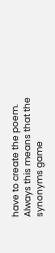have to create the poem. Always this means that the synonyms game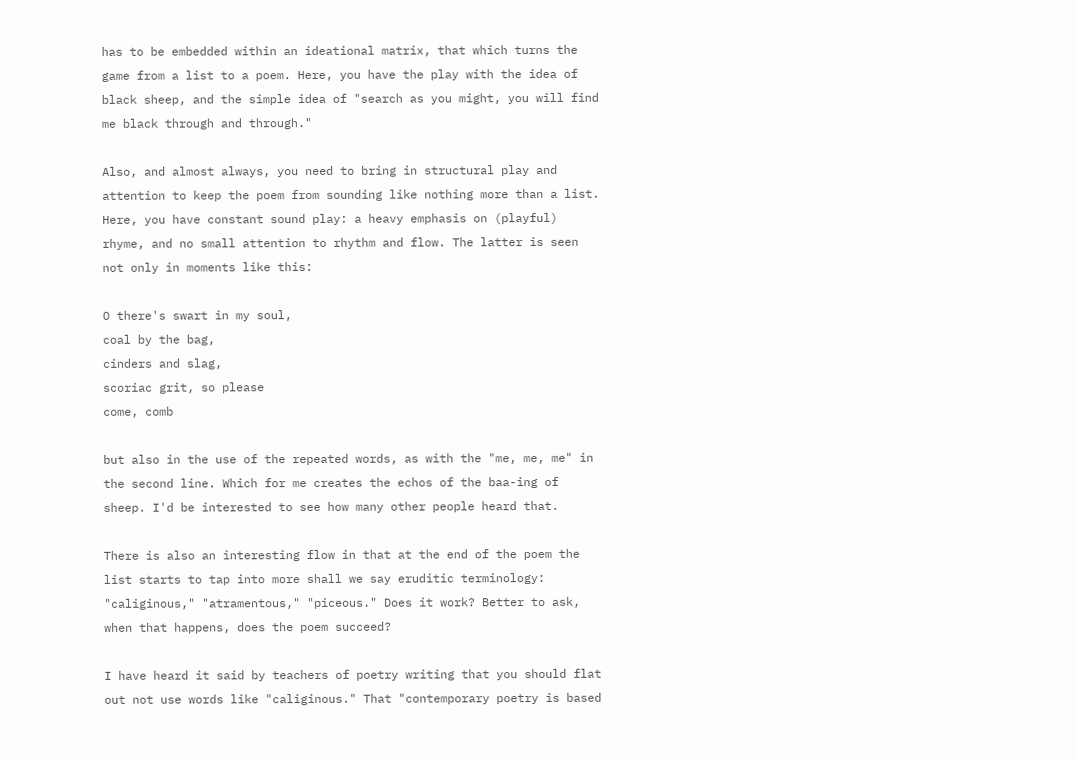has to be embedded within an ideational matrix, that which turns the game from a list to a poem. Here, you have the play with the idea of black sheep, and the simple idea of "search as you might, you will find me black through and through."

Also, and almost always, you need to bring in structural play and attention to keep the poem from sounding like nothing more than a list. Here, you have constant sound play: a heavy emphasis on (playful) rhyme, and no small attention to rhythm and flow. The latter is seen not only in moments like this:

O there's swart in my soul,
coal by the bag,
cinders and slag,
scoriac grit, so please
come, comb

but also in the use of the repeated words, as with the "me, me, me" in the second line. Which for me creates the echos of the baa-ing of sheep. I'd be interested to see how many other people heard that.

There is also an interesting flow in that at the end of the poem the list starts to tap into more shall we say eruditic terminology: "caliginous," "atramentous," "piceous." Does it work? Better to ask, when that happens, does the poem succeed?

I have heard it said by teachers of poetry writing that you should flat out not use words like "caliginous." That "contemporary poetry is based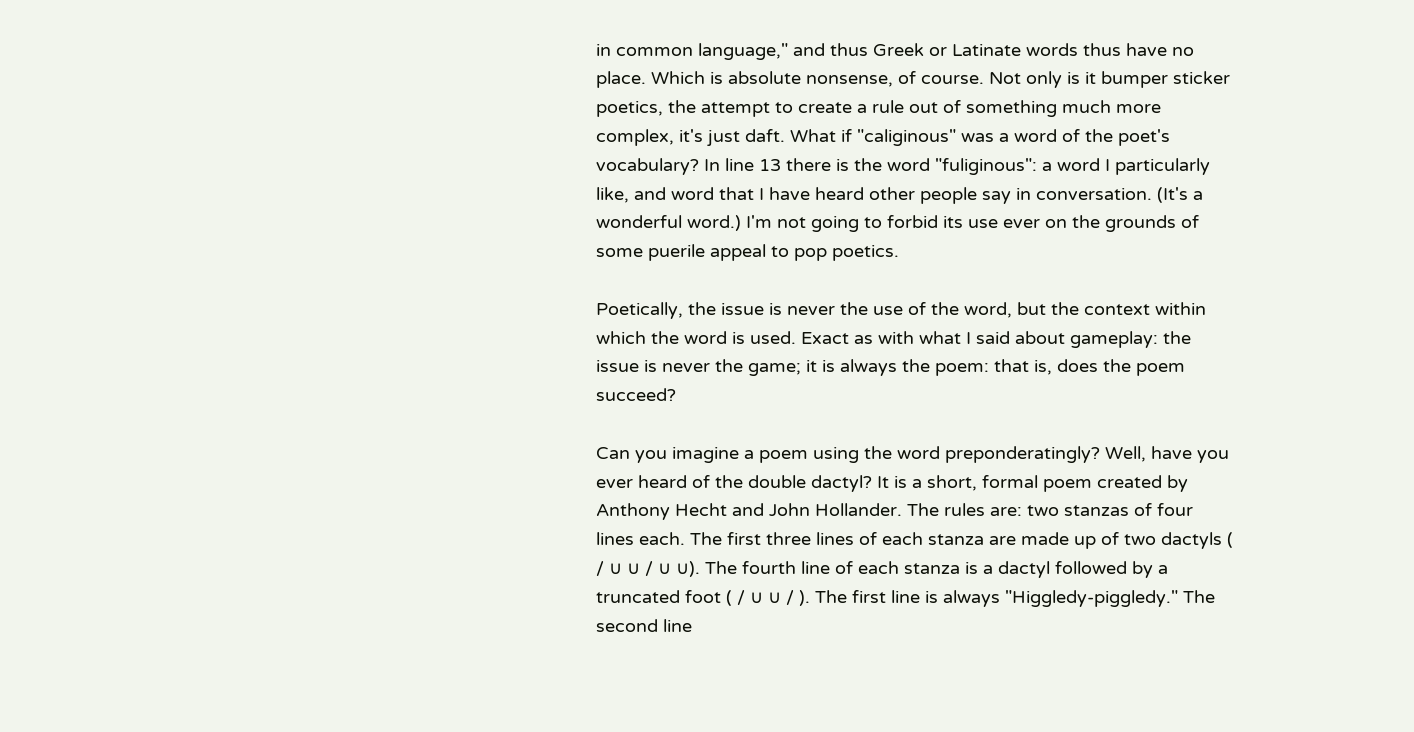in common language," and thus Greek or Latinate words thus have no place. Which is absolute nonsense, of course. Not only is it bumper sticker poetics, the attempt to create a rule out of something much more complex, it's just daft. What if "caliginous" was a word of the poet's vocabulary? In line 13 there is the word "fuliginous": a word I particularly like, and word that I have heard other people say in conversation. (It's a wonderful word.) I'm not going to forbid its use ever on the grounds of some puerile appeal to pop poetics.

Poetically, the issue is never the use of the word, but the context within which the word is used. Exact as with what I said about gameplay: the issue is never the game; it is always the poem: that is, does the poem succeed?

Can you imagine a poem using the word preponderatingly? Well, have you ever heard of the double dactyl? It is a short, formal poem created by Anthony Hecht and John Hollander. The rules are: two stanzas of four lines each. The first three lines of each stanza are made up of two dactyls ( / ∪ ∪ / ∪ ∪). The fourth line of each stanza is a dactyl followed by a truncated foot ( / ∪ ∪ / ). The first line is always "Higgledy-piggledy." The second line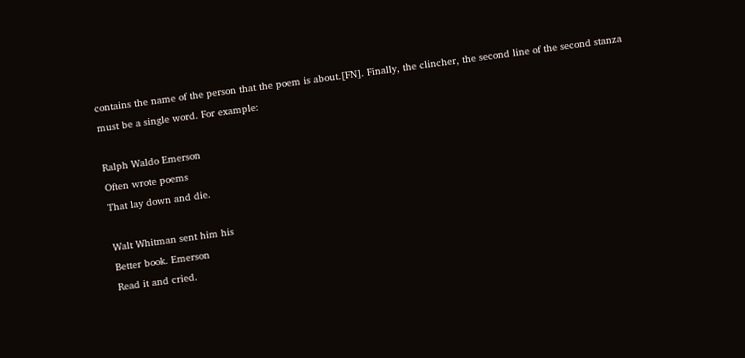contains the name of the person that the poem is about.[FN]. Finally, the clincher, the second line of the second stanza must be a single word. For example:

Ralph Waldo Emerson
Often wrote poems
That lay down and die.

Walt Whitman sent him his
Better book. Emerson
Read it and cried.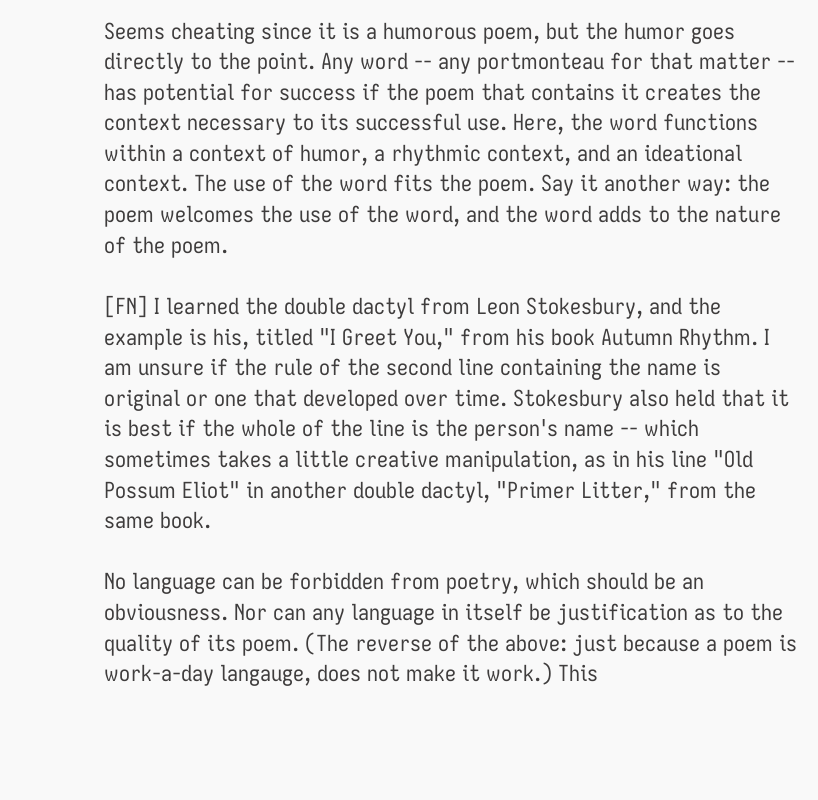Seems cheating since it is a humorous poem, but the humor goes directly to the point. Any word -- any portmonteau for that matter -- has potential for success if the poem that contains it creates the context necessary to its successful use. Here, the word functions within a context of humor, a rhythmic context, and an ideational context. The use of the word fits the poem. Say it another way: the poem welcomes the use of the word, and the word adds to the nature of the poem.

[FN] I learned the double dactyl from Leon Stokesbury, and the example is his, titled "I Greet You," from his book Autumn Rhythm. I am unsure if the rule of the second line containing the name is original or one that developed over time. Stokesbury also held that it is best if the whole of the line is the person's name -- which sometimes takes a little creative manipulation, as in his line "Old Possum Eliot" in another double dactyl, "Primer Litter," from the same book.

No language can be forbidden from poetry, which should be an obviousness. Nor can any language in itself be justification as to the quality of its poem. (The reverse of the above: just because a poem is work-a-day langauge, does not make it work.) This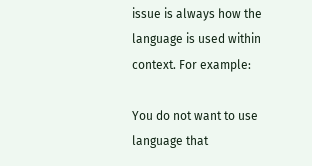issue is always how the language is used within context. For example:

You do not want to use language that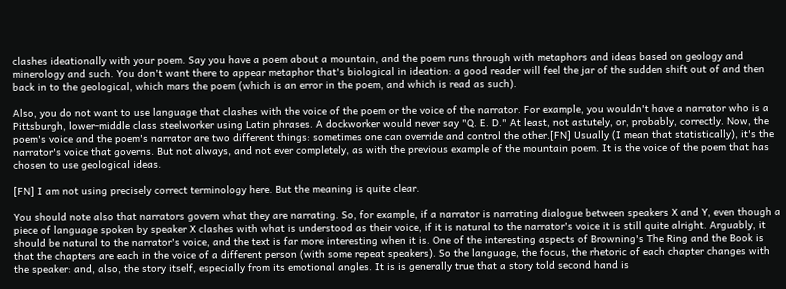clashes ideationally with your poem. Say you have a poem about a mountain, and the poem runs through with metaphors and ideas based on geology and minerology and such. You don't want there to appear metaphor that's biological in ideation: a good reader will feel the jar of the sudden shift out of and then back in to the geological, which mars the poem (which is an error in the poem, and which is read as such).

Also, you do not want to use language that clashes with the voice of the poem or the voice of the narrator. For example, you wouldn't have a narrator who is a Pittsburgh, lower-middle class steelworker using Latin phrases. A dockworker would never say "Q. E. D." At least, not astutely, or, probably, correctly. Now, the poem's voice and the poem's narrator are two different things: sometimes one can override and control the other.[FN] Usually (I mean that statistically), it's the narrator's voice that governs. But not always, and not ever completely, as with the previous example of the mountain poem. It is the voice of the poem that has chosen to use geological ideas.

[FN] I am not using precisely correct terminology here. But the meaning is quite clear.

You should note also that narrators govern what they are narrating. So, for example, if a narrator is narrating dialogue between speakers X and Y, even though a piece of language spoken by speaker X clashes with what is understood as their voice, if it is natural to the narrator's voice it is still quite alright. Arguably, it should be natural to the narrator's voice, and the text is far more interesting when it is. One of the interesting aspects of Browning's The Ring and the Book is that the chapters are each in the voice of a different person (with some repeat speakers). So the language, the focus, the rhetoric of each chapter changes with the speaker: and, also, the story itself, especially from its emotional angles. It is is generally true that a story told second hand is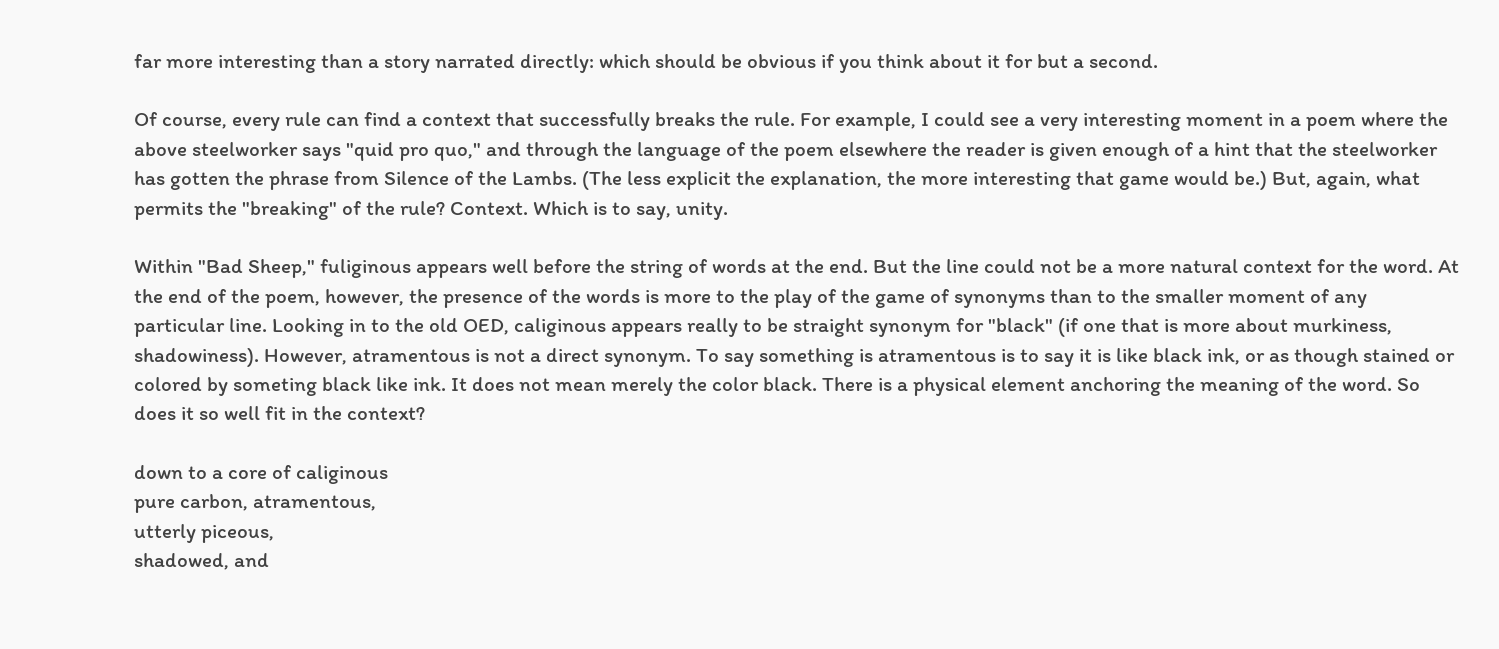far more interesting than a story narrated directly: which should be obvious if you think about it for but a second.

Of course, every rule can find a context that successfully breaks the rule. For example, I could see a very interesting moment in a poem where the above steelworker says "quid pro quo," and through the language of the poem elsewhere the reader is given enough of a hint that the steelworker has gotten the phrase from Silence of the Lambs. (The less explicit the explanation, the more interesting that game would be.) But, again, what permits the "breaking" of the rule? Context. Which is to say, unity.

Within "Bad Sheep," fuliginous appears well before the string of words at the end. But the line could not be a more natural context for the word. At the end of the poem, however, the presence of the words is more to the play of the game of synonyms than to the smaller moment of any particular line. Looking in to the old OED, caliginous appears really to be straight synonym for "black" (if one that is more about murkiness, shadowiness). However, atramentous is not a direct synonym. To say something is atramentous is to say it is like black ink, or as though stained or colored by someting black like ink. It does not mean merely the color black. There is a physical element anchoring the meaning of the word. So does it so well fit in the context?

down to a core of caliginous
pure carbon, atramentous,
utterly piceous,
shadowed, and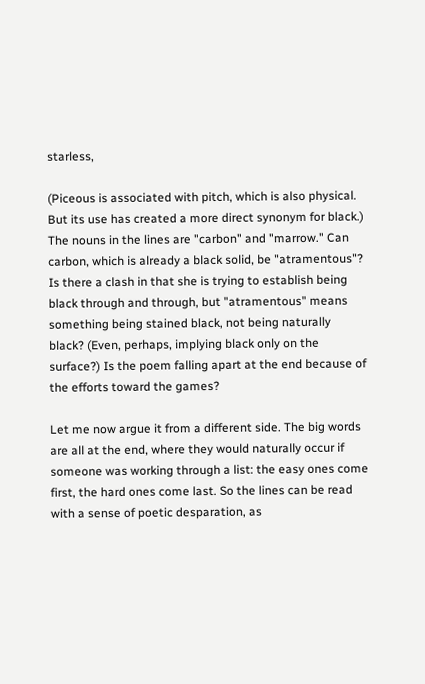starless,

(Piceous is associated with pitch, which is also physical. But its use has created a more direct synonym for black.) The nouns in the lines are "carbon" and "marrow." Can carbon, which is already a black solid, be "atramentous"? Is there a clash in that she is trying to establish being black through and through, but "atramentous" means something being stained black, not being naturally black? (Even, perhaps, implying black only on the surface?) Is the poem falling apart at the end because of the efforts toward the games?

Let me now argue it from a different side. The big words are all at the end, where they would naturally occur if someone was working through a list: the easy ones come first, the hard ones come last. So the lines can be read with a sense of poetic desparation, as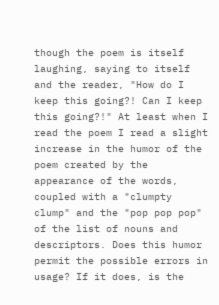though the poem is itself laughing, saying to itself and the reader, "How do I keep this going?! Can I keep this going?!" At least when I read the poem I read a slight increase in the humor of the poem created by the appearance of the words, coupled with a "clumpty clump" and the "pop pop pop" of the list of nouns and descriptors. Does this humor permit the possible errors in usage? If it does, is the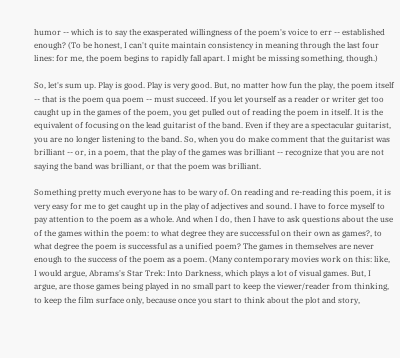humor -- which is to say the exasperated willingness of the poem's voice to err -- established enough? (To be honest, I can't quite maintain consistency in meaning through the last four lines: for me, the poem begins to rapidly fall apart. I might be missing something, though.)

So, let's sum up. Play is good. Play is very good. But, no matter how fun the play, the poem itself -- that is the poem qua poem -- must succeed. If you let yourself as a reader or writer get too caught up in the games of the poem, you get pulled out of reading the poem in itself. It is the equivalent of focusing on the lead guitarist of the band. Even if they are a spectacular guitarist, you are no longer listening to the band. So, when you do make comment that the guitarist was brilliant -- or, in a poem, that the play of the games was brilliant -- recognize that you are not saying the band was brilliant, or that the poem was brilliant.

Something pretty much everyone has to be wary of. On reading and re-reading this poem, it is very easy for me to get caught up in the play of adjectives and sound. I have to force myself to pay attention to the poem as a whole. And when I do, then I have to ask questions about the use of the games within the poem: to what degree they are successful on their own as games?, to what degree the poem is successful as a unified poem? The games in themselves are never enough to the success of the poem as a poem. (Many contemporary movies work on this: like, I would argue, Abrams's Star Trek: Into Darkness, which plays a lot of visual games. But, I argue, are those games being played in no small part to keep the viewer/reader from thinking, to keep the film surface only, because once you start to think about the plot and story,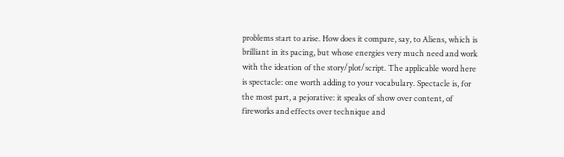problems start to arise. How does it compare, say, to Aliens, which is brilliant in its pacing, but whose energies very much need and work with the ideation of the story/plot/script. The applicable word here is spectacle: one worth adding to your vocabulary. Spectacle is, for the most part, a pejorative: it speaks of show over content, of fireworks and effects over technique and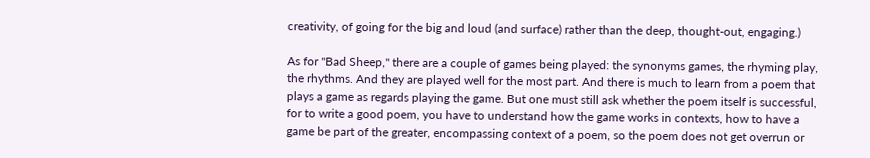creativity, of going for the big and loud (and surface) rather than the deep, thought-out, engaging.)

As for "Bad Sheep," there are a couple of games being played: the synonyms games, the rhyming play, the rhythms. And they are played well for the most part. And there is much to learn from a poem that plays a game as regards playing the game. But one must still ask whether the poem itself is successful, for to write a good poem, you have to understand how the game works in contexts, how to have a game be part of the greater, encompassing context of a poem, so the poem does not get overrun or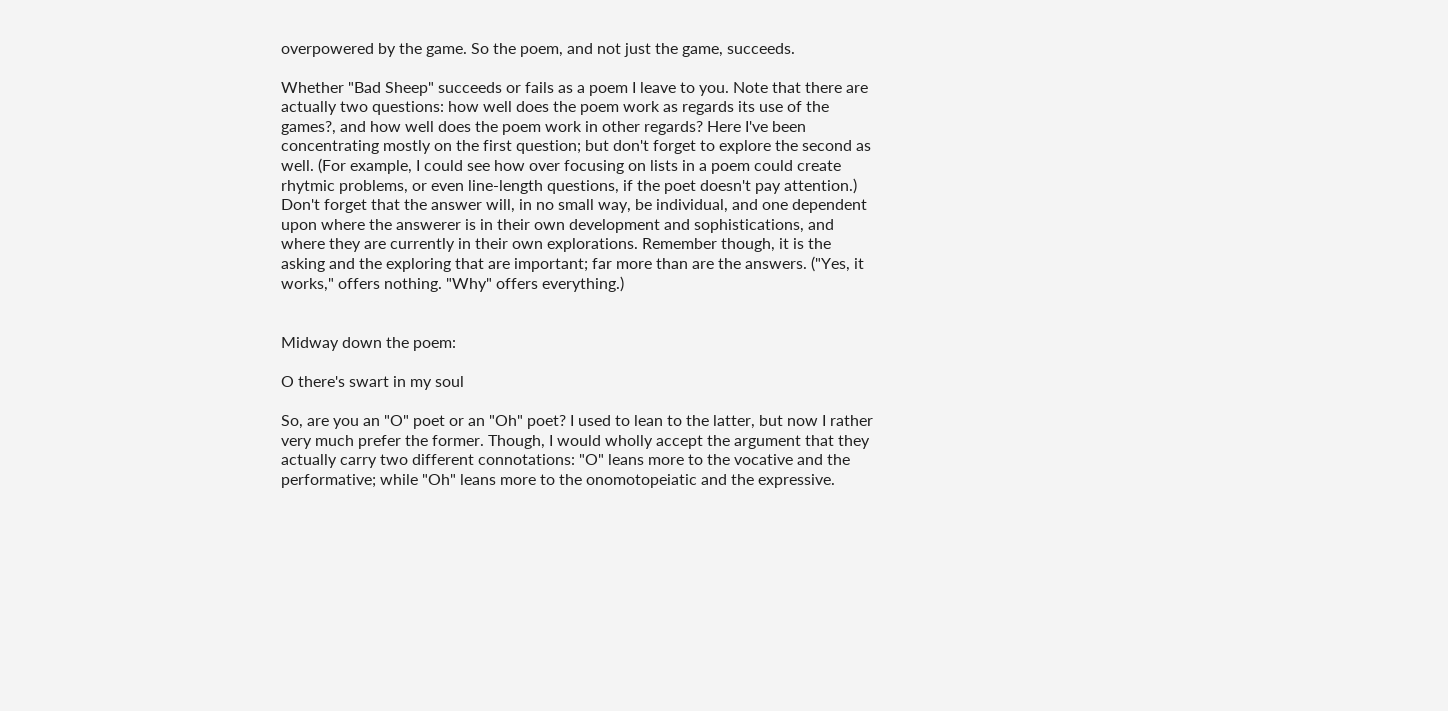overpowered by the game. So the poem, and not just the game, succeeds.

Whether "Bad Sheep" succeeds or fails as a poem I leave to you. Note that there are actually two questions: how well does the poem work as regards its use of the games?, and how well does the poem work in other regards? Here I've been concentrating mostly on the first question; but don't forget to explore the second as well. (For example, I could see how over focusing on lists in a poem could create rhytmic problems, or even line-length questions, if the poet doesn't pay attention.) Don't forget that the answer will, in no small way, be individual, and one dependent upon where the answerer is in their own development and sophistications, and where they are currently in their own explorations. Remember though, it is the asking and the exploring that are important; far more than are the answers. ("Yes, it works," offers nothing. "Why" offers everything.)


Midway down the poem:

O there's swart in my soul

So, are you an "O" poet or an "Oh" poet? I used to lean to the latter, but now I rather very much prefer the former. Though, I would wholly accept the argument that they actually carry two different connotations: "O" leans more to the vocative and the performative; while "Oh" leans more to the onomotopeiatic and the expressive.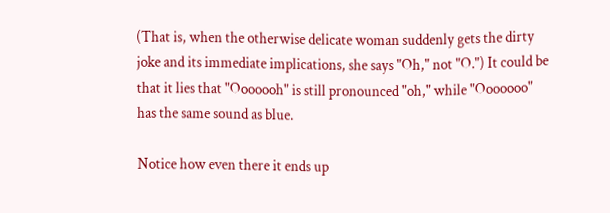(That is, when the otherwise delicate woman suddenly gets the dirty joke and its immediate implications, she says "Oh," not "O.") It could be that it lies that "Ooooooh" is still pronounced "oh," while "Ooooooo" has the same sound as blue.

Notice how even there it ends up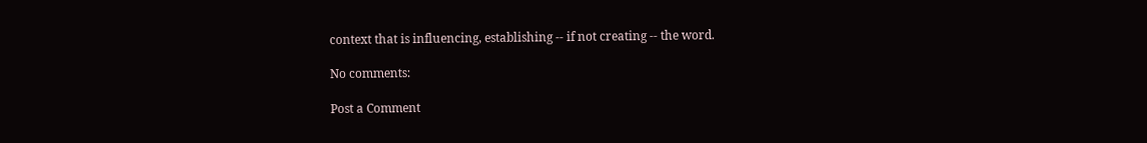context that is influencing, establishing -- if not creating -- the word.

No comments:

Post a Comment